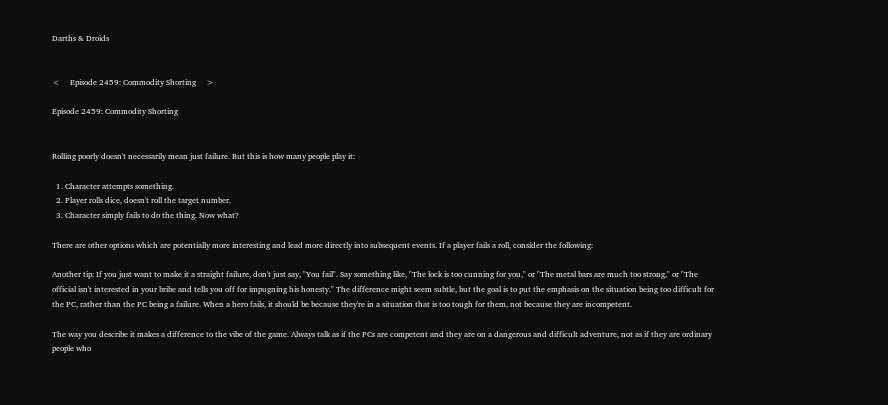Darths & Droids


<     Episode 2459: Commodity Shorting     >

Episode 2459: Commodity Shorting


Rolling poorly doesn't necessarily mean just failure. But this is how many people play it:

  1. Character attempts something.
  2. Player rolls dice, doesn't roll the target number.
  3. Character simply fails to do the thing. Now what?

There are other options which are potentially more interesting and lead more directly into subsequent events. If a player fails a roll, consider the following:

Another tip: If you just want to make it a straight failure, don't just say, "You fail". Say something like, "The lock is too cunning for you," or "The metal bars are much too strong," or "The official isn't interested in your bribe and tells you off for impugning his honesty." The difference might seem subtle, but the goal is to put the emphasis on the situation being too difficult for the PC, rather than the PC being a failure. When a hero fails, it should be because they're in a situation that is too tough for them, not because they are incompetent.

The way you describe it makes a difference to the vibe of the game. Always talk as if the PCs are competent and they are on a dangerous and difficult adventure, not as if they are ordinary people who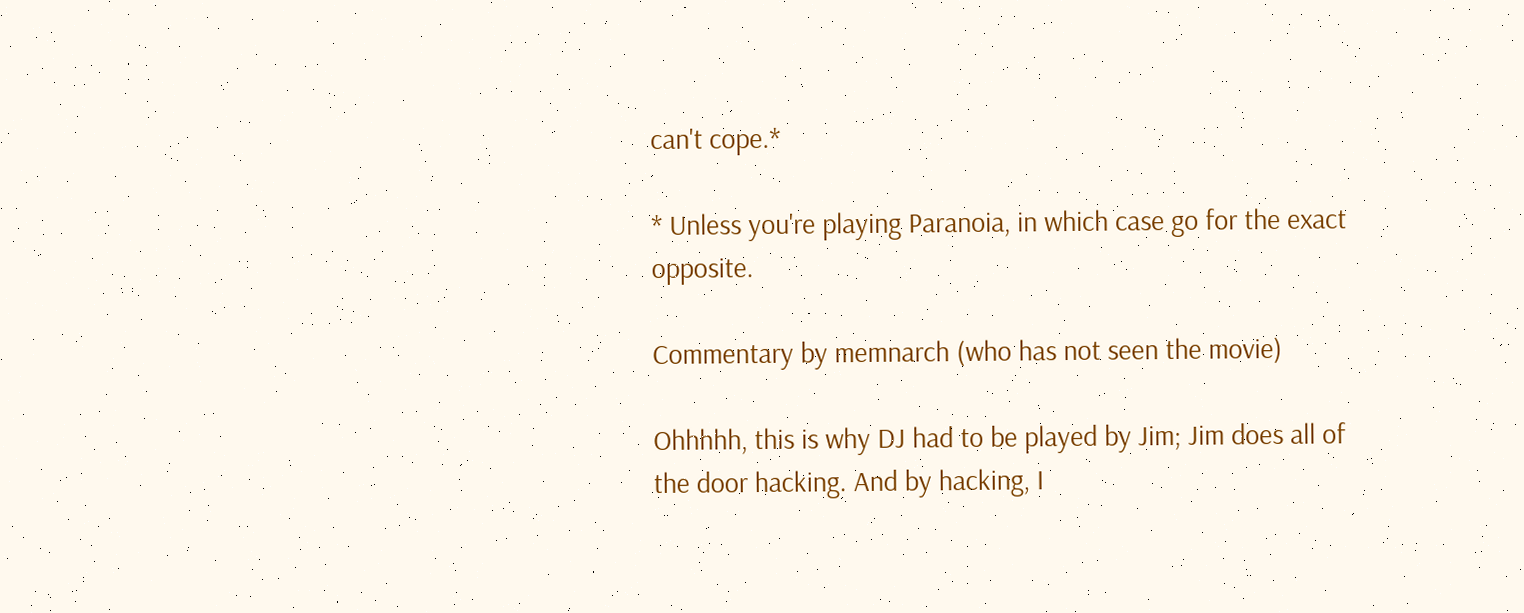can't cope.*

* Unless you're playing Paranoia, in which case go for the exact opposite.

Commentary by memnarch (who has not seen the movie)

Ohhhhh, this is why DJ had to be played by Jim; Jim does all of the door hacking. And by hacking, I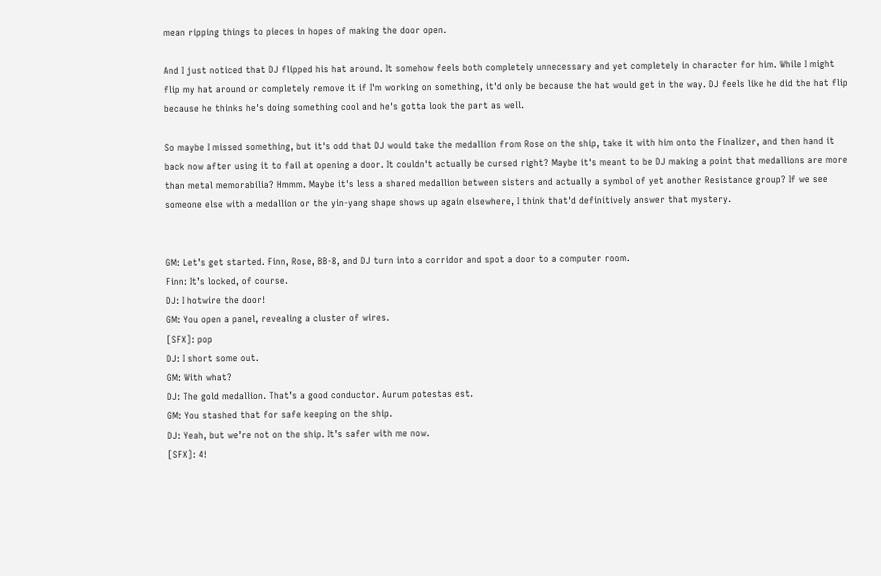mean ripping things to pieces in hopes of making the door open.

And I just noticed that DJ flipped his hat around. It somehow feels both completely unnecessary and yet completely in character for him. While I might flip my hat around or completely remove it if I'm working on something, it'd only be because the hat would get in the way. DJ feels like he did the hat flip because he thinks he's doing something cool and he's gotta look the part as well.

So maybe I missed something, but it's odd that DJ would take the medallion from Rose on the ship, take it with him onto the Finalizer, and then hand it back now after using it to fail at opening a door. It couldn't actually be cursed right? Maybe it's meant to be DJ making a point that medallions are more than metal memorabilia? Hmmm. Maybe it's less a shared medallion between sisters and actually a symbol of yet another Resistance group? If we see someone else with a medallion or the yin-yang shape shows up again elsewhere, I think that'd definitively answer that mystery.


GM: Let’s get started. Finn, Rose, BB-8, and DJ turn into a corridor and spot a door to a computer room.
Finn: It’s locked, of course.
DJ: I hotwire the door!
GM: You open a panel, revealing a cluster of wires.
[SFX]: pop
DJ: I short some out.
GM: With what?
DJ: The gold medallion. That’s a good conductor. Aurum potestas est.
GM: You stashed that for safe keeping on the ship.
DJ: Yeah, but we’re not on the ship. It’s safer with me now.
[SFX]: 4!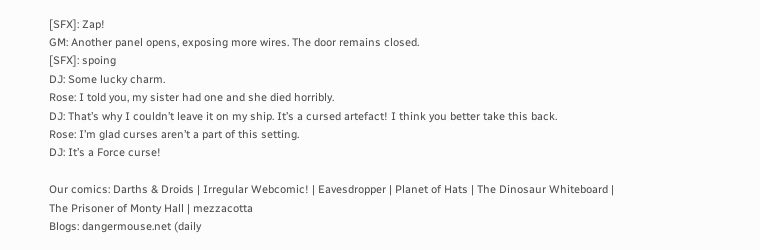[SFX]: Zap!
GM: Another panel opens, exposing more wires. The door remains closed.
[SFX]: spoing
DJ: Some lucky charm.
Rose: I told you, my sister had one and she died horribly.
DJ: That’s why I couldn’t leave it on my ship. It’s a cursed artefact! I think you better take this back.
Rose: I’m glad curses aren’t a part of this setting.
DJ: It’s a Force curse!

Our comics: Darths & Droids | Irregular Webcomic! | Eavesdropper | Planet of Hats | The Dinosaur Whiteboard | The Prisoner of Monty Hall | mezzacotta
Blogs: dangermouse.net (daily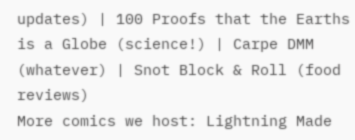updates) | 100 Proofs that the Earths is a Globe (science!) | Carpe DMM (whatever) | Snot Block & Roll (food reviews)
More comics we host: Lightning Made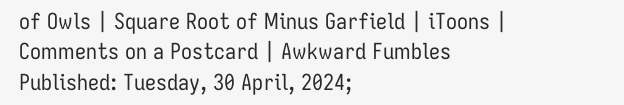of Owls | Square Root of Minus Garfield | iToons | Comments on a Postcard | Awkward Fumbles
Published: Tuesday, 30 April, 2024;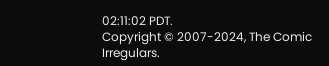02:11:02 PDT.
Copyright © 2007-2024, The Comic Irregulars.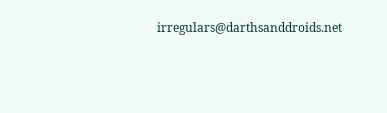irregulars@darthsanddroids.net